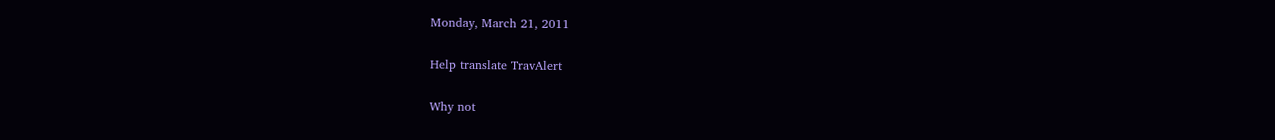Monday, March 21, 2011

Help translate TravAlert

Why not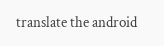translate the android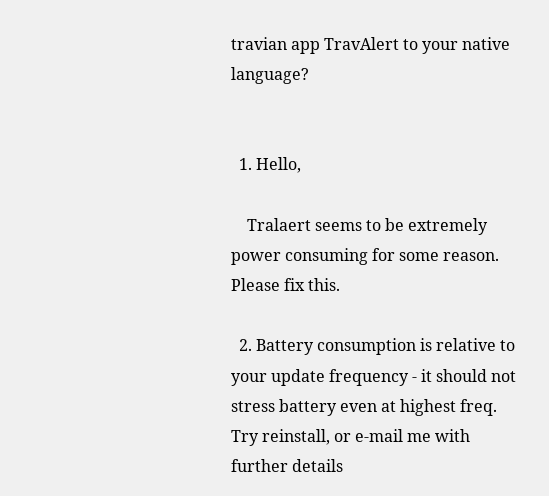travian app TravAlert to your native language?


  1. Hello,

    Tralaert seems to be extremely power consuming for some reason. Please fix this.

  2. Battery consumption is relative to your update frequency - it should not stress battery even at highest freq. Try reinstall, or e-mail me with further details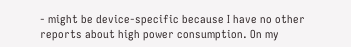- might be device-specific because I have no other reports about high power consumption. On my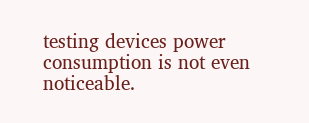testing devices power consumption is not even noticeable.